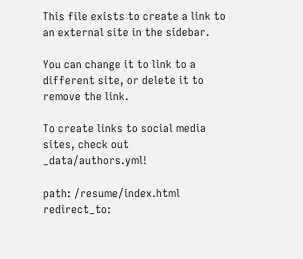This file exists to create a link to an external site in the sidebar.

You can change it to link to a different site, or delete it to remove the link.

To create links to social media sites, check out _data/authors.yml!

path: /resume/index.html redirect_to: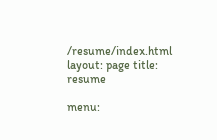/resume/index.html layout: page title: resume

menu: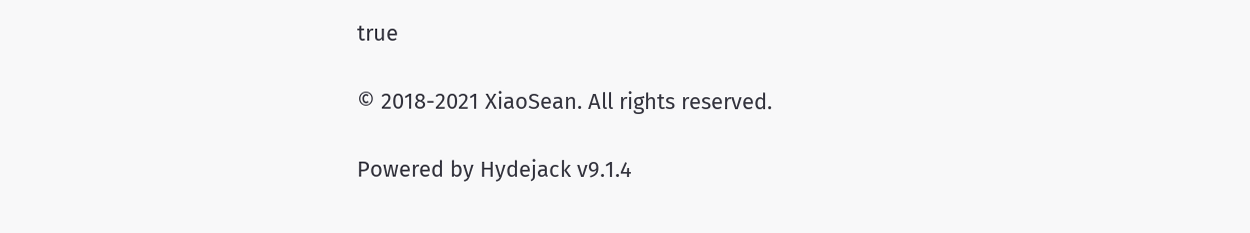true

© 2018-2021 XiaoSean. All rights reserved.

Powered by Hydejack v9.1.4